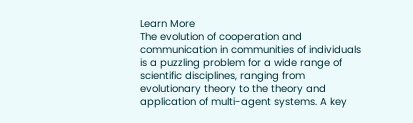Learn More
The evolution of cooperation and communication in communities of individuals is a puzzling problem for a wide range of scientific disciplines, ranging from evolutionary theory to the theory and application of multi-agent systems. A key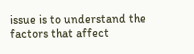issue is to understand the factors that affect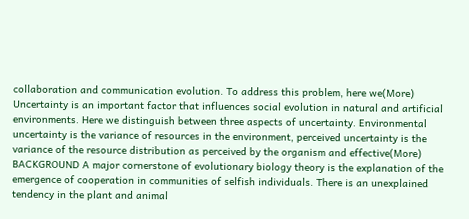collaboration and communication evolution. To address this problem, here we(More)
Uncertainty is an important factor that influences social evolution in natural and artificial environments. Here we distinguish between three aspects of uncertainty. Environmental uncertainty is the variance of resources in the environment, perceived uncertainty is the variance of the resource distribution as perceived by the organism and effective(More)
BACKGROUND A major cornerstone of evolutionary biology theory is the explanation of the emergence of cooperation in communities of selfish individuals. There is an unexplained tendency in the plant and animal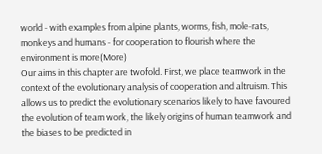world - with examples from alpine plants, worms, fish, mole-rats, monkeys and humans - for cooperation to flourish where the environment is more(More)
Our aims in this chapter are twofold. First, we place teamwork in the context of the evolutionary analysis of cooperation and altruism. This allows us to predict the evolutionary scenarios likely to have favoured the evolution of team work, the likely origins of human teamwork and the biases to be predicted in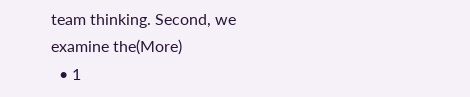team thinking. Second, we examine the(More)
  • 1